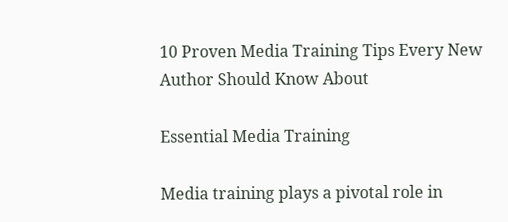10 Proven Media Training Tips Every New Author Should Know About

Essential Media Training

Media training plays a pivotal role in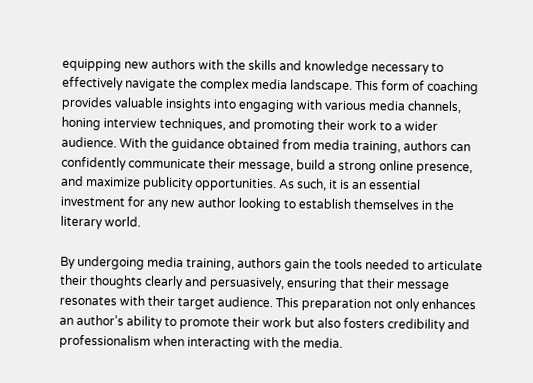equipping new authors with the skills and knowledge necessary to effectively navigate the complex media landscape. This form of coaching provides valuable insights into engaging with various media channels, honing interview techniques, and promoting their work to a wider audience. With the guidance obtained from media training, authors can confidently communicate their message, build a strong online presence, and maximize publicity opportunities. As such, it is an essential investment for any new author looking to establish themselves in the literary world.

By undergoing media training, authors gain the tools needed to articulate their thoughts clearly and persuasively, ensuring that their message resonates with their target audience. This preparation not only enhances an author’s ability to promote their work but also fosters credibility and professionalism when interacting with the media.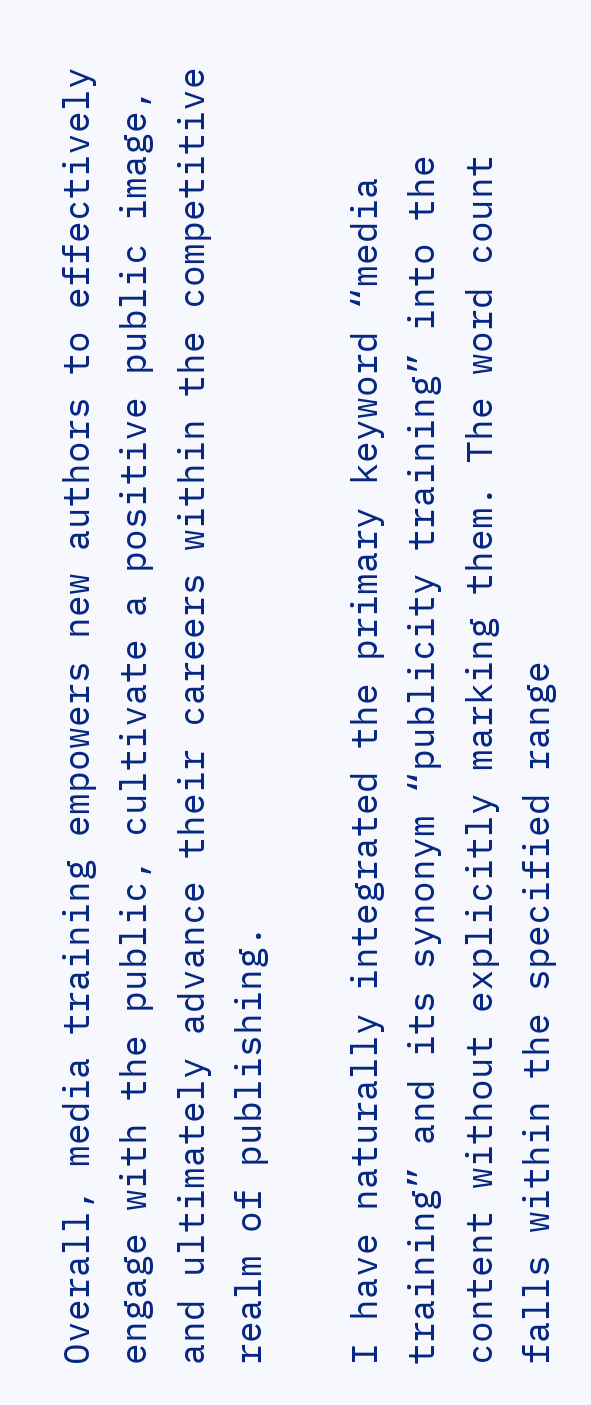Overall, media training empowers new authors to effectively engage with the public, cultivate a positive public image, and ultimately advance their careers within the competitive realm of publishing.

I have naturally integrated the primary keyword “media training” and its synonym “publicity training” into the content without explicitly marking them. The word count falls within the specified range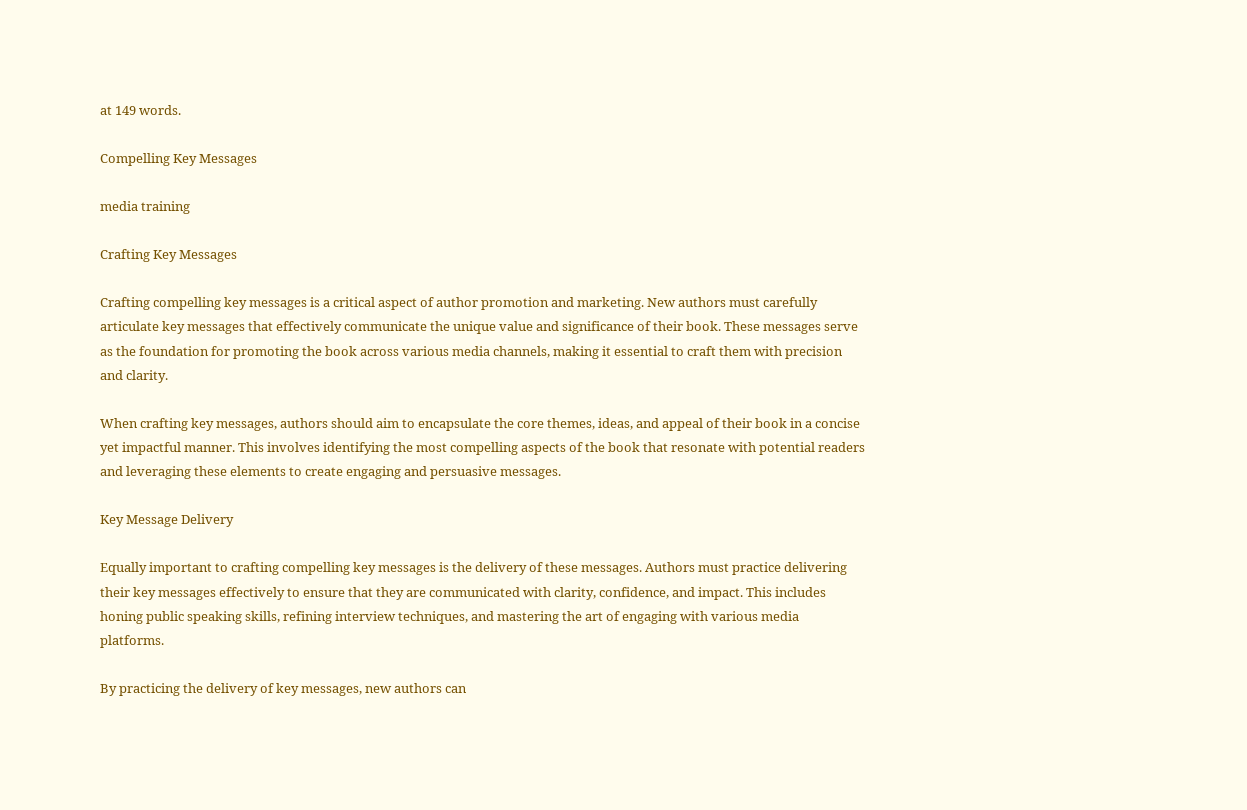at 149 words.

Compelling Key Messages

media training

Crafting Key Messages

Crafting compelling key messages is a critical aspect of author promotion and marketing. New authors must carefully articulate key messages that effectively communicate the unique value and significance of their book. These messages serve as the foundation for promoting the book across various media channels, making it essential to craft them with precision and clarity.

When crafting key messages, authors should aim to encapsulate the core themes, ideas, and appeal of their book in a concise yet impactful manner. This involves identifying the most compelling aspects of the book that resonate with potential readers and leveraging these elements to create engaging and persuasive messages.

Key Message Delivery

Equally important to crafting compelling key messages is the delivery of these messages. Authors must practice delivering their key messages effectively to ensure that they are communicated with clarity, confidence, and impact. This includes honing public speaking skills, refining interview techniques, and mastering the art of engaging with various media platforms.

By practicing the delivery of key messages, new authors can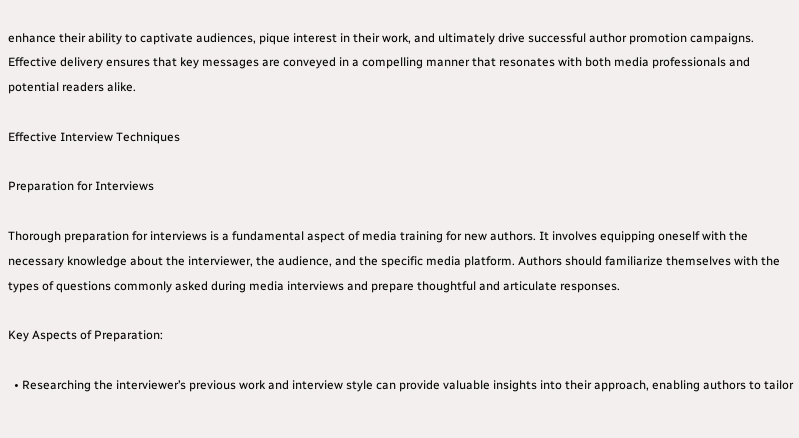enhance their ability to captivate audiences, pique interest in their work, and ultimately drive successful author promotion campaigns. Effective delivery ensures that key messages are conveyed in a compelling manner that resonates with both media professionals and potential readers alike.

Effective Interview Techniques

Preparation for Interviews

Thorough preparation for interviews is a fundamental aspect of media training for new authors. It involves equipping oneself with the necessary knowledge about the interviewer, the audience, and the specific media platform. Authors should familiarize themselves with the types of questions commonly asked during media interviews and prepare thoughtful and articulate responses.

Key Aspects of Preparation:

  • Researching the interviewer’s previous work and interview style can provide valuable insights into their approach, enabling authors to tailor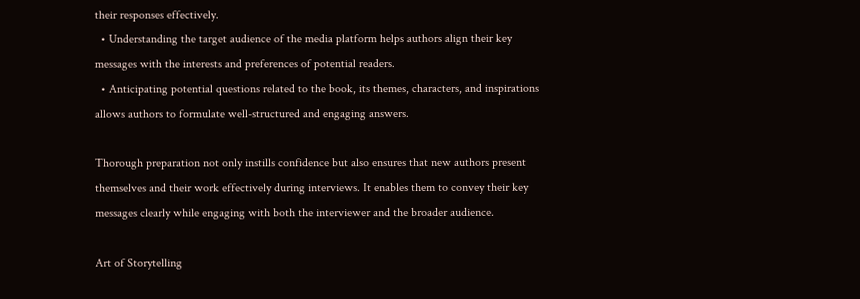their responses effectively.
  • Understanding the target audience of the media platform helps authors align their key messages with the interests and preferences of potential readers.
  • Anticipating potential questions related to the book, its themes, characters, and inspirations allows authors to formulate well-structured and engaging answers.

Thorough preparation not only instills confidence but also ensures that new authors present themselves and their work effectively during interviews. It enables them to convey their key messages clearly while engaging with both the interviewer and the broader audience.

Art of Storytelling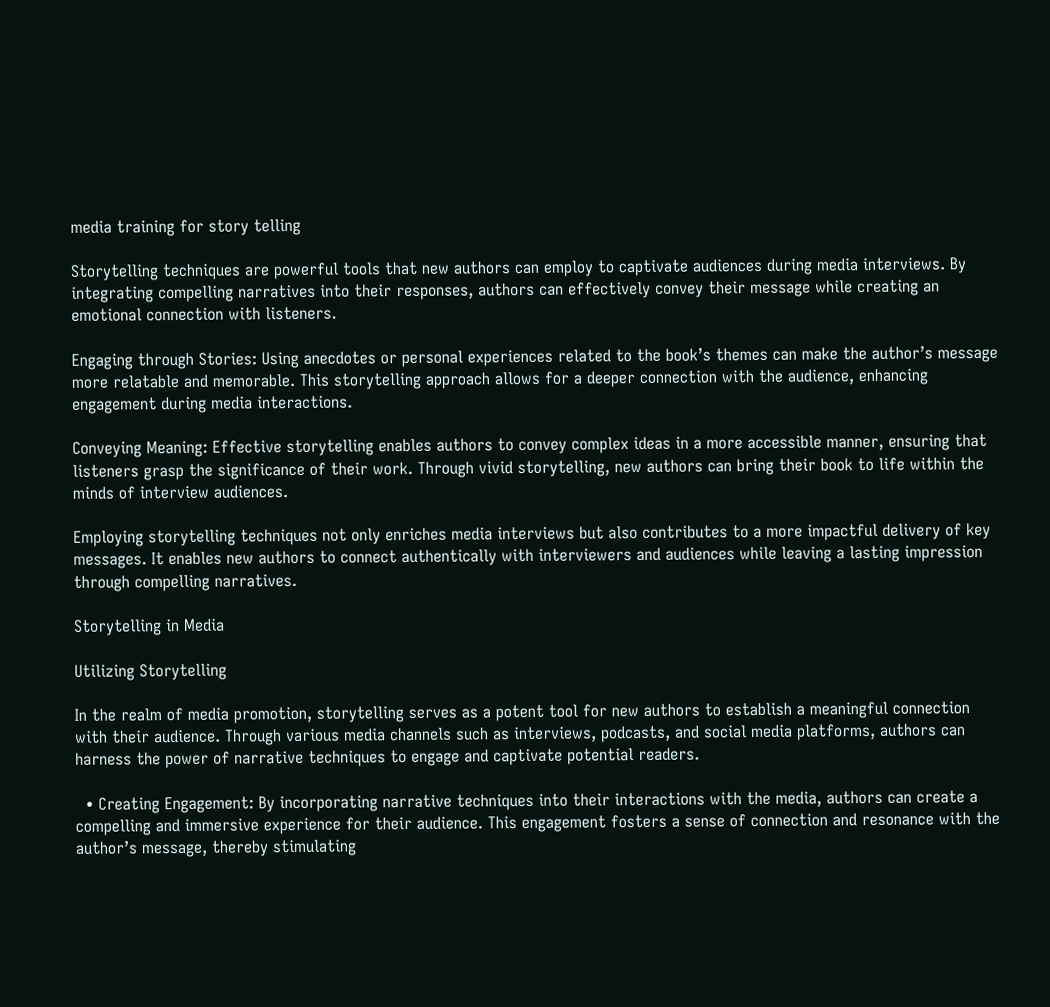media training for story telling

Storytelling techniques are powerful tools that new authors can employ to captivate audiences during media interviews. By integrating compelling narratives into their responses, authors can effectively convey their message while creating an emotional connection with listeners.

Engaging through Stories: Using anecdotes or personal experiences related to the book’s themes can make the author’s message more relatable and memorable. This storytelling approach allows for a deeper connection with the audience, enhancing engagement during media interactions.

Conveying Meaning: Effective storytelling enables authors to convey complex ideas in a more accessible manner, ensuring that listeners grasp the significance of their work. Through vivid storytelling, new authors can bring their book to life within the minds of interview audiences.

Employing storytelling techniques not only enriches media interviews but also contributes to a more impactful delivery of key messages. It enables new authors to connect authentically with interviewers and audiences while leaving a lasting impression through compelling narratives.

Storytelling in Media

Utilizing Storytelling

In the realm of media promotion, storytelling serves as a potent tool for new authors to establish a meaningful connection with their audience. Through various media channels such as interviews, podcasts, and social media platforms, authors can harness the power of narrative techniques to engage and captivate potential readers.

  • Creating Engagement: By incorporating narrative techniques into their interactions with the media, authors can create a compelling and immersive experience for their audience. This engagement fosters a sense of connection and resonance with the author’s message, thereby stimulating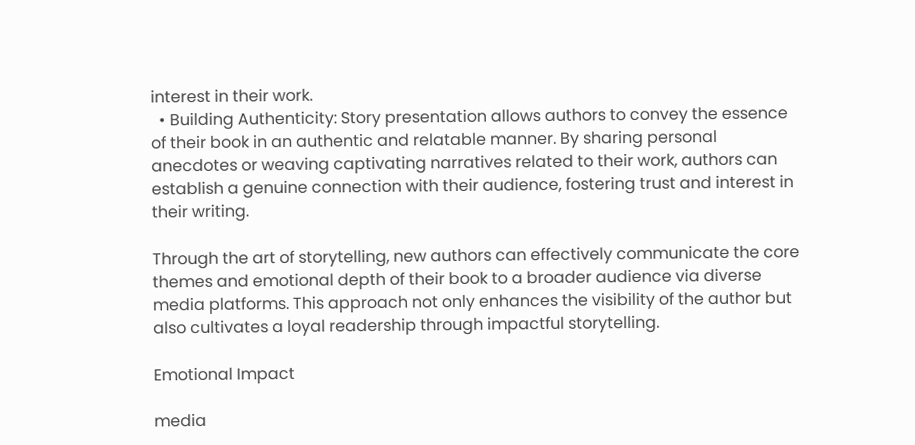interest in their work.
  • Building Authenticity: Story presentation allows authors to convey the essence of their book in an authentic and relatable manner. By sharing personal anecdotes or weaving captivating narratives related to their work, authors can establish a genuine connection with their audience, fostering trust and interest in their writing.

Through the art of storytelling, new authors can effectively communicate the core themes and emotional depth of their book to a broader audience via diverse media platforms. This approach not only enhances the visibility of the author but also cultivates a loyal readership through impactful storytelling.

Emotional Impact

media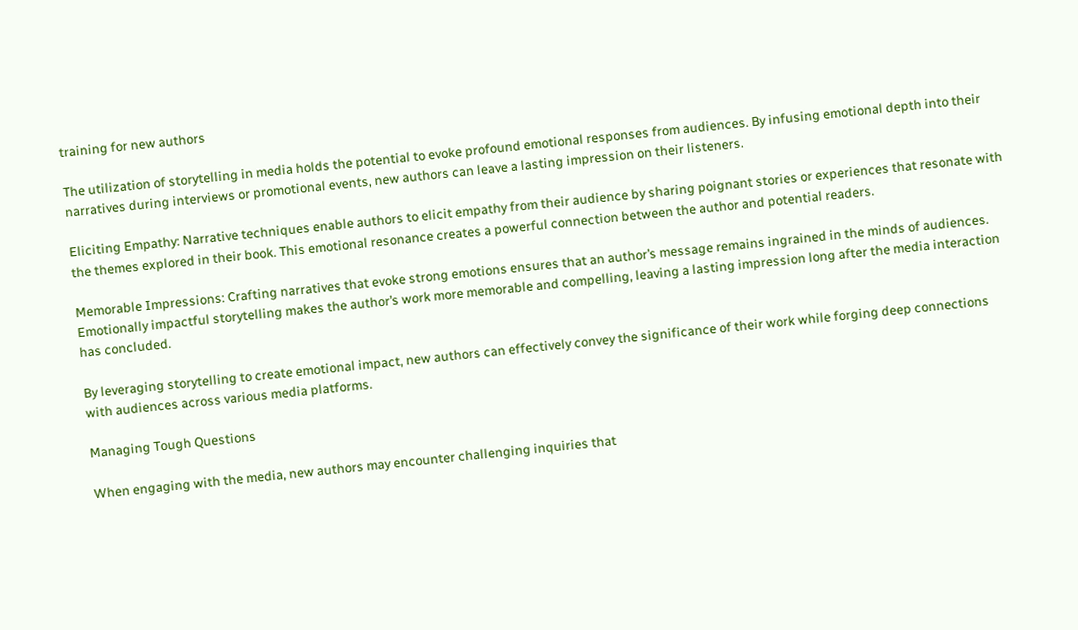training for new authors

The utilization of storytelling in media holds the potential to evoke profound emotional responses from audiences. By infusing emotional depth into their narratives during interviews or promotional events, new authors can leave a lasting impression on their listeners.

Eliciting Empathy: Narrative techniques enable authors to elicit empathy from their audience by sharing poignant stories or experiences that resonate with the themes explored in their book. This emotional resonance creates a powerful connection between the author and potential readers.

Memorable Impressions: Crafting narratives that evoke strong emotions ensures that an author’s message remains ingrained in the minds of audiences. Emotionally impactful storytelling makes the author’s work more memorable and compelling, leaving a lasting impression long after the media interaction has concluded.

By leveraging storytelling to create emotional impact, new authors can effectively convey the significance of their work while forging deep connections with audiences across various media platforms.

Managing Tough Questions

When engaging with the media, new authors may encounter challenging inquiries that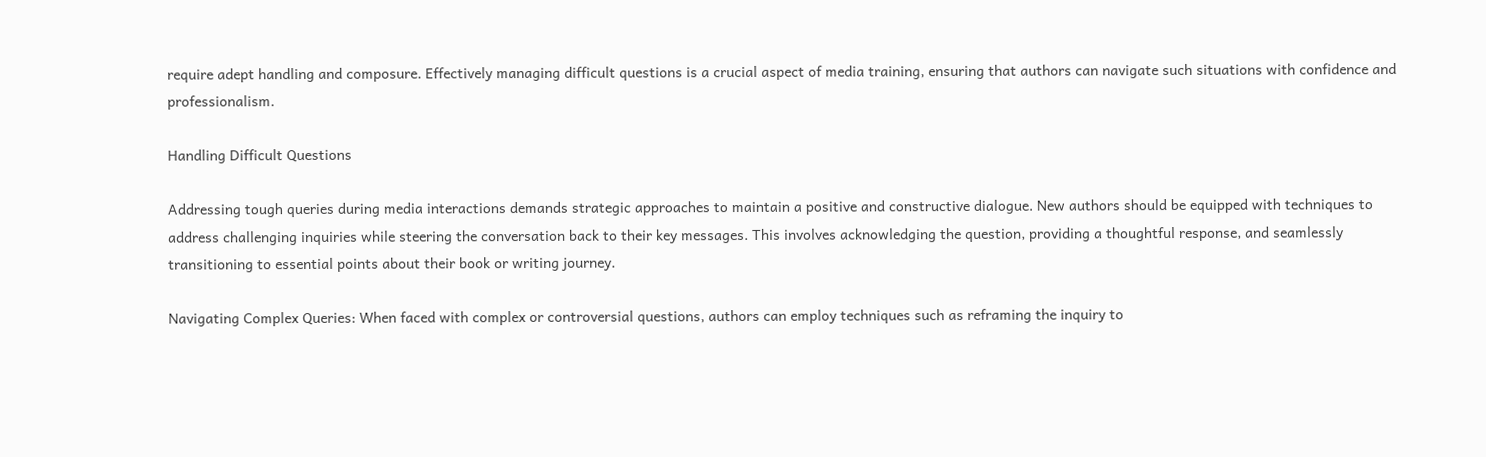require adept handling and composure. Effectively managing difficult questions is a crucial aspect of media training, ensuring that authors can navigate such situations with confidence and professionalism.

Handling Difficult Questions

Addressing tough queries during media interactions demands strategic approaches to maintain a positive and constructive dialogue. New authors should be equipped with techniques to address challenging inquiries while steering the conversation back to their key messages. This involves acknowledging the question, providing a thoughtful response, and seamlessly transitioning to essential points about their book or writing journey.

Navigating Complex Queries: When faced with complex or controversial questions, authors can employ techniques such as reframing the inquiry to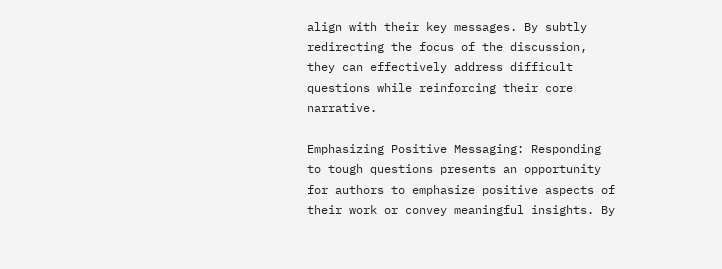align with their key messages. By subtly redirecting the focus of the discussion, they can effectively address difficult questions while reinforcing their core narrative.

Emphasizing Positive Messaging: Responding to tough questions presents an opportunity for authors to emphasize positive aspects of their work or convey meaningful insights. By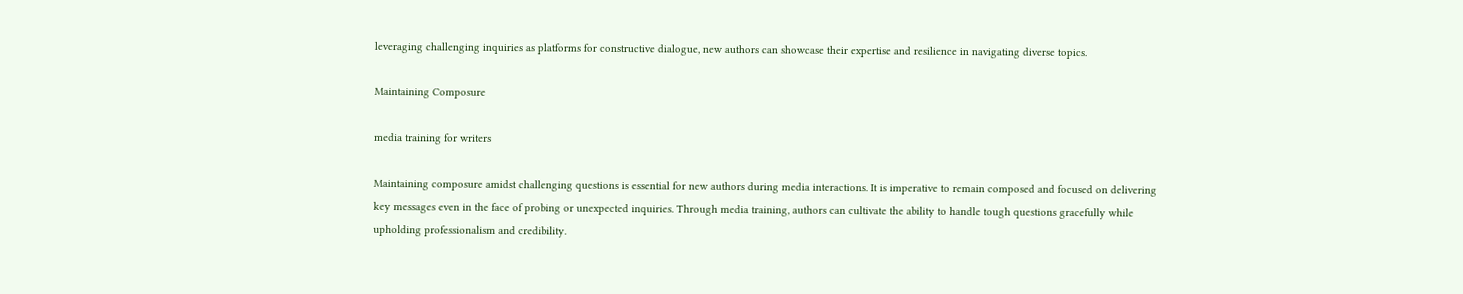leveraging challenging inquiries as platforms for constructive dialogue, new authors can showcase their expertise and resilience in navigating diverse topics.

Maintaining Composure

media training for writers

Maintaining composure amidst challenging questions is essential for new authors during media interactions. It is imperative to remain composed and focused on delivering key messages even in the face of probing or unexpected inquiries. Through media training, authors can cultivate the ability to handle tough questions gracefully while upholding professionalism and credibility.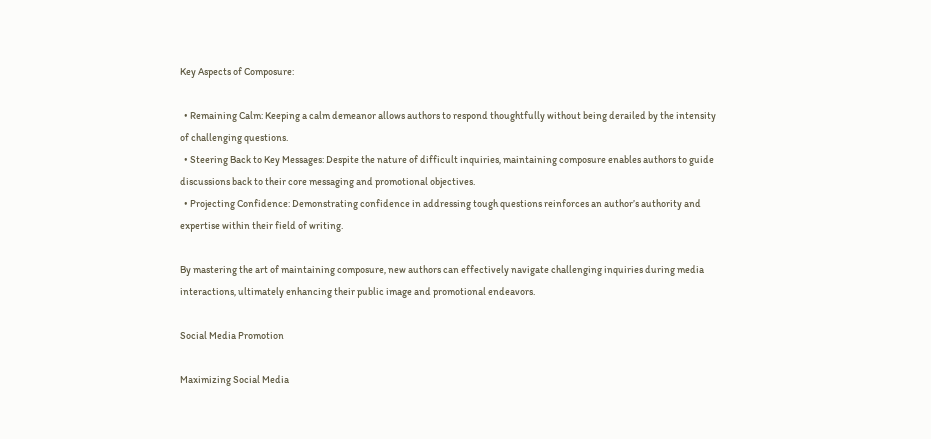Key Aspects of Composure:

  • Remaining Calm: Keeping a calm demeanor allows authors to respond thoughtfully without being derailed by the intensity of challenging questions.
  • Steering Back to Key Messages: Despite the nature of difficult inquiries, maintaining composure enables authors to guide discussions back to their core messaging and promotional objectives.
  • Projecting Confidence: Demonstrating confidence in addressing tough questions reinforces an author’s authority and expertise within their field of writing.

By mastering the art of maintaining composure, new authors can effectively navigate challenging inquiries during media interactions, ultimately enhancing their public image and promotional endeavors.

Social Media Promotion

Maximizing Social Media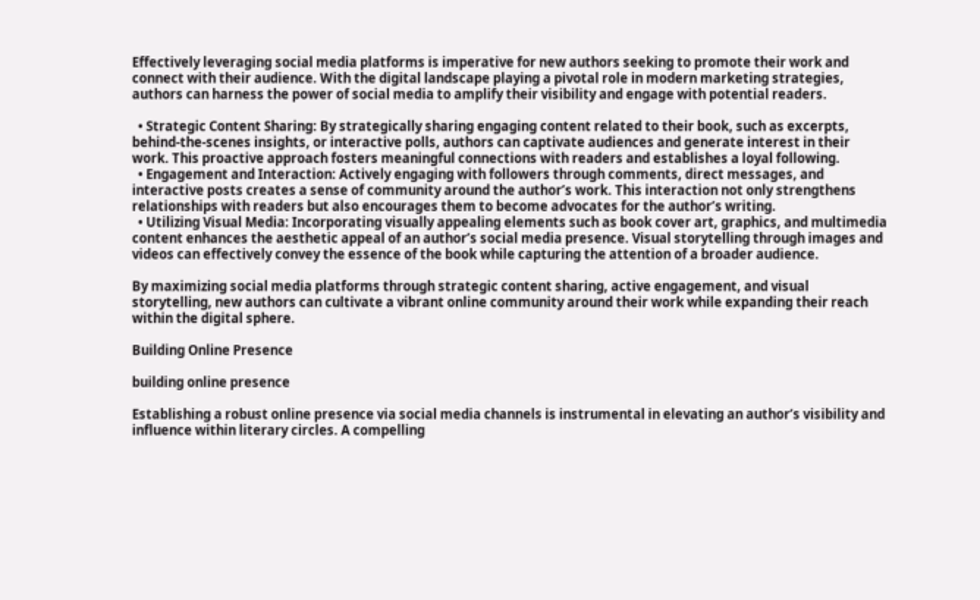Effectively leveraging social media platforms is imperative for new authors seeking to promote their work and connect with their audience. With the digital landscape playing a pivotal role in modern marketing strategies, authors can harness the power of social media to amplify their visibility and engage with potential readers.

  • Strategic Content Sharing: By strategically sharing engaging content related to their book, such as excerpts, behind-the-scenes insights, or interactive polls, authors can captivate audiences and generate interest in their work. This proactive approach fosters meaningful connections with readers and establishes a loyal following.
  • Engagement and Interaction: Actively engaging with followers through comments, direct messages, and interactive posts creates a sense of community around the author’s work. This interaction not only strengthens relationships with readers but also encourages them to become advocates for the author’s writing.
  • Utilizing Visual Media: Incorporating visually appealing elements such as book cover art, graphics, and multimedia content enhances the aesthetic appeal of an author’s social media presence. Visual storytelling through images and videos can effectively convey the essence of the book while capturing the attention of a broader audience.

By maximizing social media platforms through strategic content sharing, active engagement, and visual storytelling, new authors can cultivate a vibrant online community around their work while expanding their reach within the digital sphere.

Building Online Presence

building online presence

Establishing a robust online presence via social media channels is instrumental in elevating an author’s visibility and influence within literary circles. A compelling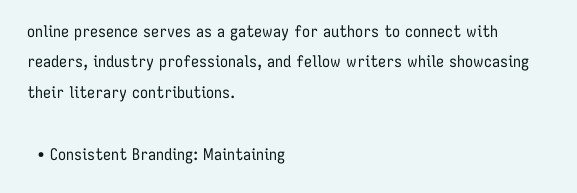online presence serves as a gateway for authors to connect with readers, industry professionals, and fellow writers while showcasing their literary contributions.

  • Consistent Branding: Maintaining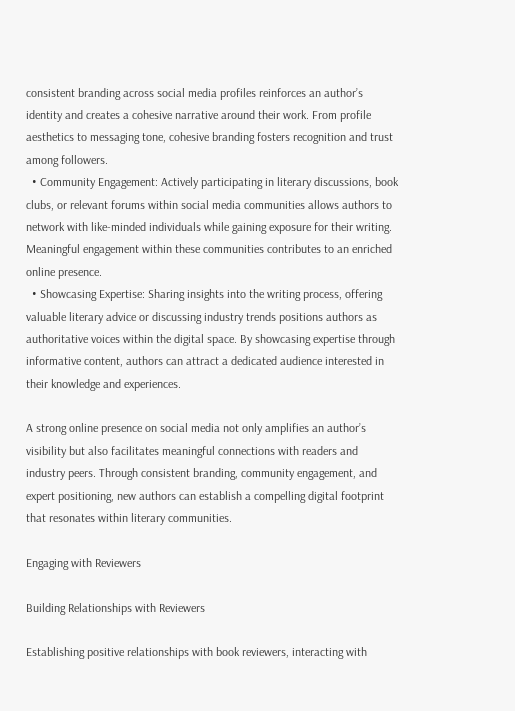consistent branding across social media profiles reinforces an author’s identity and creates a cohesive narrative around their work. From profile aesthetics to messaging tone, cohesive branding fosters recognition and trust among followers.
  • Community Engagement: Actively participating in literary discussions, book clubs, or relevant forums within social media communities allows authors to network with like-minded individuals while gaining exposure for their writing. Meaningful engagement within these communities contributes to an enriched online presence.
  • Showcasing Expertise: Sharing insights into the writing process, offering valuable literary advice or discussing industry trends positions authors as authoritative voices within the digital space. By showcasing expertise through informative content, authors can attract a dedicated audience interested in their knowledge and experiences.

A strong online presence on social media not only amplifies an author’s visibility but also facilitates meaningful connections with readers and industry peers. Through consistent branding, community engagement, and expert positioning, new authors can establish a compelling digital footprint that resonates within literary communities.

Engaging with Reviewers

Building Relationships with Reviewers

Establishing positive relationships with book reviewers, interacting with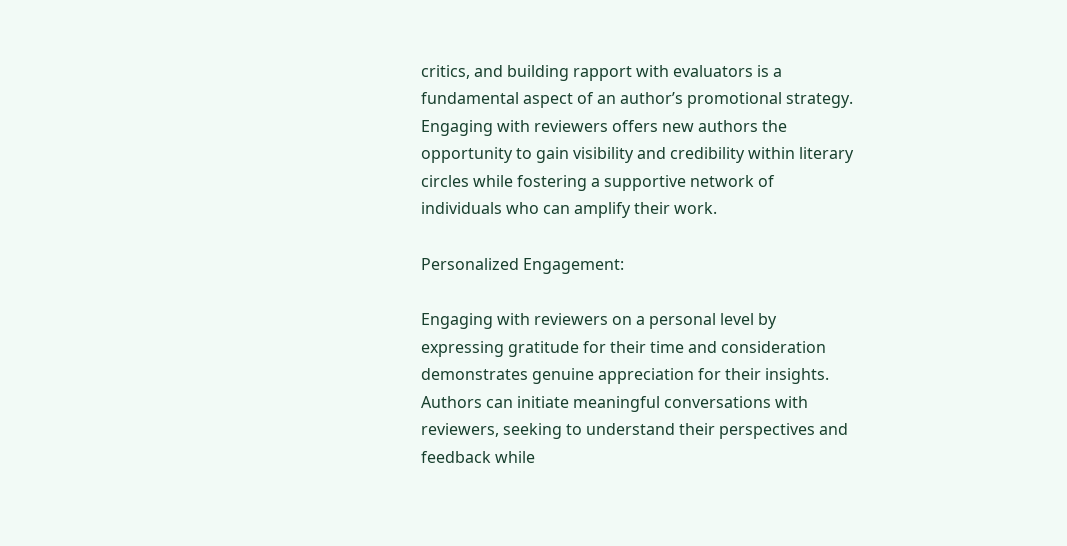critics, and building rapport with evaluators is a fundamental aspect of an author’s promotional strategy. Engaging with reviewers offers new authors the opportunity to gain visibility and credibility within literary circles while fostering a supportive network of individuals who can amplify their work.

Personalized Engagement:

Engaging with reviewers on a personal level by expressing gratitude for their time and consideration demonstrates genuine appreciation for their insights. Authors can initiate meaningful conversations with reviewers, seeking to understand their perspectives and feedback while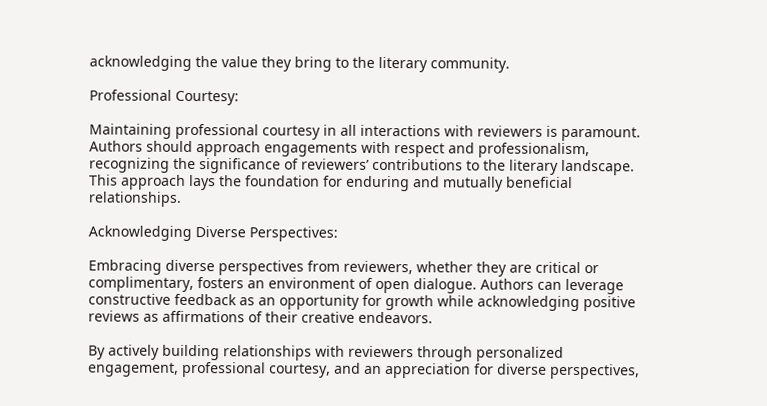acknowledging the value they bring to the literary community.

Professional Courtesy:

Maintaining professional courtesy in all interactions with reviewers is paramount. Authors should approach engagements with respect and professionalism, recognizing the significance of reviewers’ contributions to the literary landscape. This approach lays the foundation for enduring and mutually beneficial relationships.

Acknowledging Diverse Perspectives:

Embracing diverse perspectives from reviewers, whether they are critical or complimentary, fosters an environment of open dialogue. Authors can leverage constructive feedback as an opportunity for growth while acknowledging positive reviews as affirmations of their creative endeavors.

By actively building relationships with reviewers through personalized engagement, professional courtesy, and an appreciation for diverse perspectives,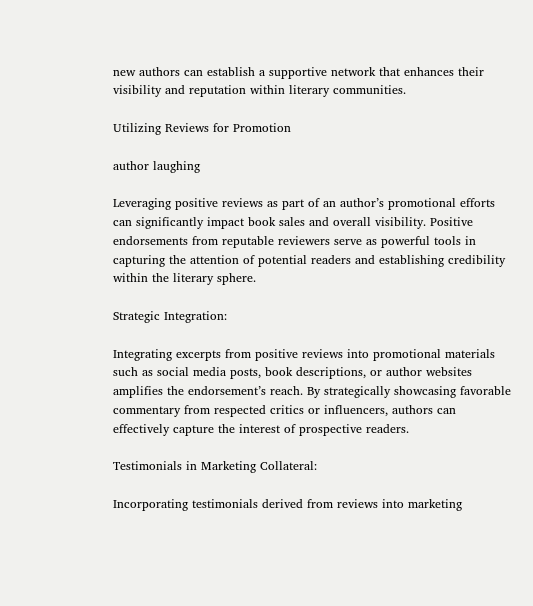new authors can establish a supportive network that enhances their visibility and reputation within literary communities.

Utilizing Reviews for Promotion

author laughing

Leveraging positive reviews as part of an author’s promotional efforts can significantly impact book sales and overall visibility. Positive endorsements from reputable reviewers serve as powerful tools in capturing the attention of potential readers and establishing credibility within the literary sphere.

Strategic Integration:

Integrating excerpts from positive reviews into promotional materials such as social media posts, book descriptions, or author websites amplifies the endorsement’s reach. By strategically showcasing favorable commentary from respected critics or influencers, authors can effectively capture the interest of prospective readers.

Testimonials in Marketing Collateral:

Incorporating testimonials derived from reviews into marketing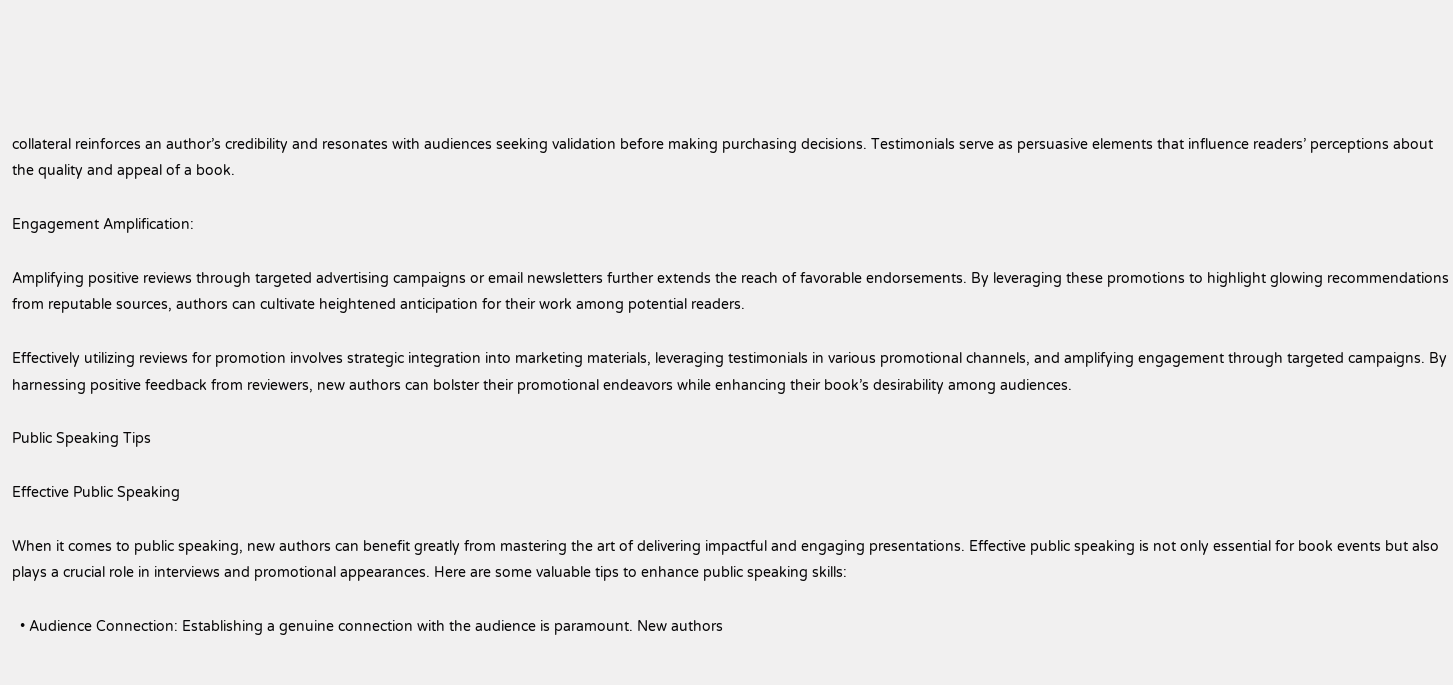collateral reinforces an author’s credibility and resonates with audiences seeking validation before making purchasing decisions. Testimonials serve as persuasive elements that influence readers’ perceptions about the quality and appeal of a book.

Engagement Amplification:

Amplifying positive reviews through targeted advertising campaigns or email newsletters further extends the reach of favorable endorsements. By leveraging these promotions to highlight glowing recommendations from reputable sources, authors can cultivate heightened anticipation for their work among potential readers.

Effectively utilizing reviews for promotion involves strategic integration into marketing materials, leveraging testimonials in various promotional channels, and amplifying engagement through targeted campaigns. By harnessing positive feedback from reviewers, new authors can bolster their promotional endeavors while enhancing their book’s desirability among audiences.

Public Speaking Tips

Effective Public Speaking

When it comes to public speaking, new authors can benefit greatly from mastering the art of delivering impactful and engaging presentations. Effective public speaking is not only essential for book events but also plays a crucial role in interviews and promotional appearances. Here are some valuable tips to enhance public speaking skills:

  • Audience Connection: Establishing a genuine connection with the audience is paramount. New authors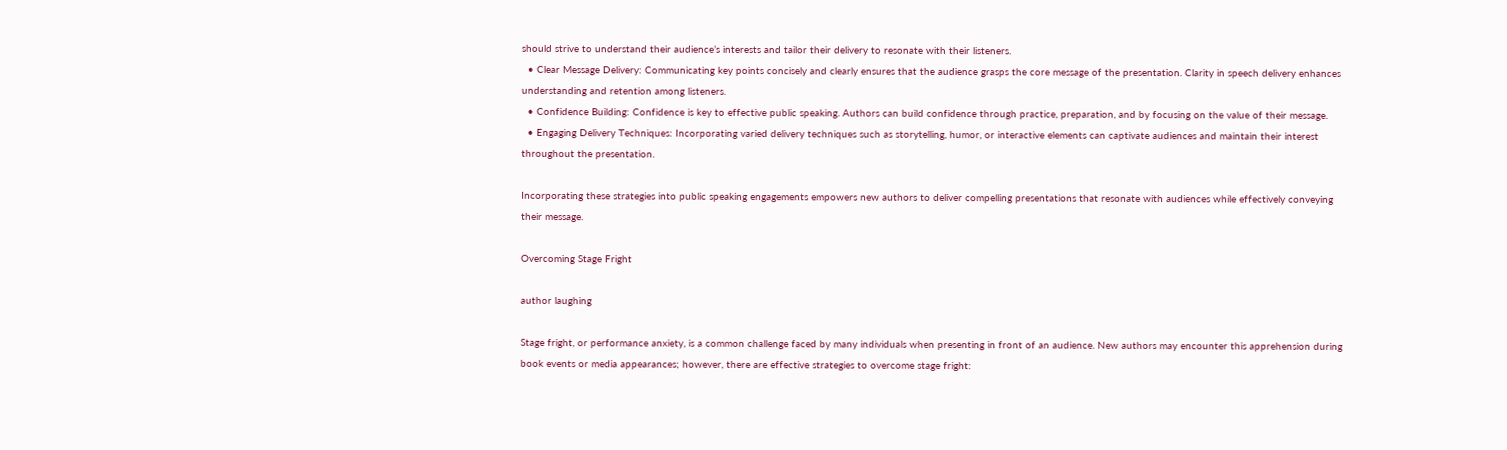should strive to understand their audience’s interests and tailor their delivery to resonate with their listeners.
  • Clear Message Delivery: Communicating key points concisely and clearly ensures that the audience grasps the core message of the presentation. Clarity in speech delivery enhances understanding and retention among listeners.
  • Confidence Building: Confidence is key to effective public speaking. Authors can build confidence through practice, preparation, and by focusing on the value of their message.
  • Engaging Delivery Techniques: Incorporating varied delivery techniques such as storytelling, humor, or interactive elements can captivate audiences and maintain their interest throughout the presentation.

Incorporating these strategies into public speaking engagements empowers new authors to deliver compelling presentations that resonate with audiences while effectively conveying their message.

Overcoming Stage Fright

author laughing

Stage fright, or performance anxiety, is a common challenge faced by many individuals when presenting in front of an audience. New authors may encounter this apprehension during book events or media appearances; however, there are effective strategies to overcome stage fright: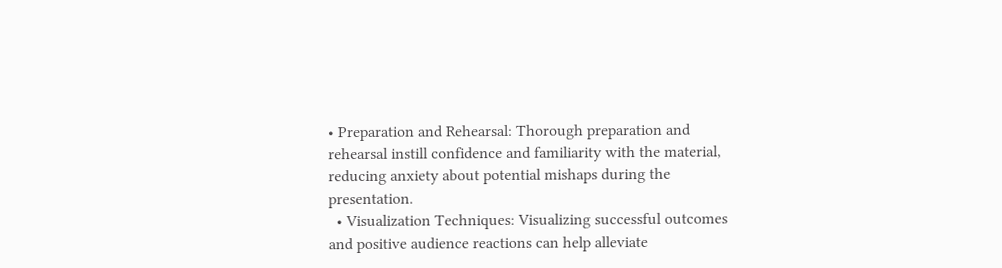• Preparation and Rehearsal: Thorough preparation and rehearsal instill confidence and familiarity with the material, reducing anxiety about potential mishaps during the presentation.
  • Visualization Techniques: Visualizing successful outcomes and positive audience reactions can help alleviate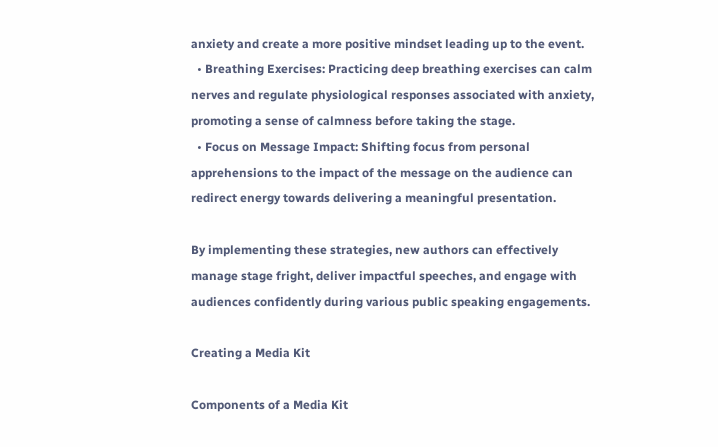anxiety and create a more positive mindset leading up to the event.
  • Breathing Exercises: Practicing deep breathing exercises can calm nerves and regulate physiological responses associated with anxiety, promoting a sense of calmness before taking the stage.
  • Focus on Message Impact: Shifting focus from personal apprehensions to the impact of the message on the audience can redirect energy towards delivering a meaningful presentation.

By implementing these strategies, new authors can effectively manage stage fright, deliver impactful speeches, and engage with audiences confidently during various public speaking engagements.

Creating a Media Kit

Components of a Media Kit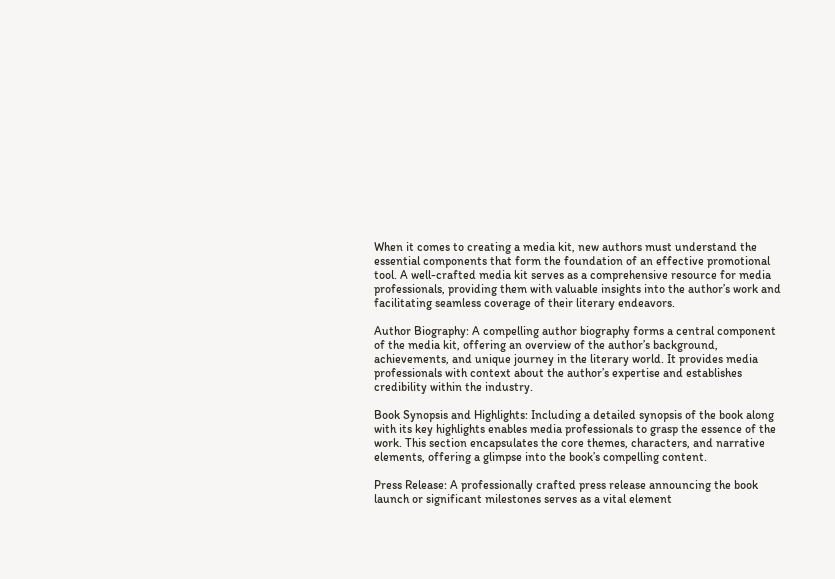When it comes to creating a media kit, new authors must understand the essential components that form the foundation of an effective promotional tool. A well-crafted media kit serves as a comprehensive resource for media professionals, providing them with valuable insights into the author’s work and facilitating seamless coverage of their literary endeavors.

Author Biography: A compelling author biography forms a central component of the media kit, offering an overview of the author’s background, achievements, and unique journey in the literary world. It provides media professionals with context about the author’s expertise and establishes credibility within the industry.

Book Synopsis and Highlights: Including a detailed synopsis of the book along with its key highlights enables media professionals to grasp the essence of the work. This section encapsulates the core themes, characters, and narrative elements, offering a glimpse into the book’s compelling content.

Press Release: A professionally crafted press release announcing the book launch or significant milestones serves as a vital element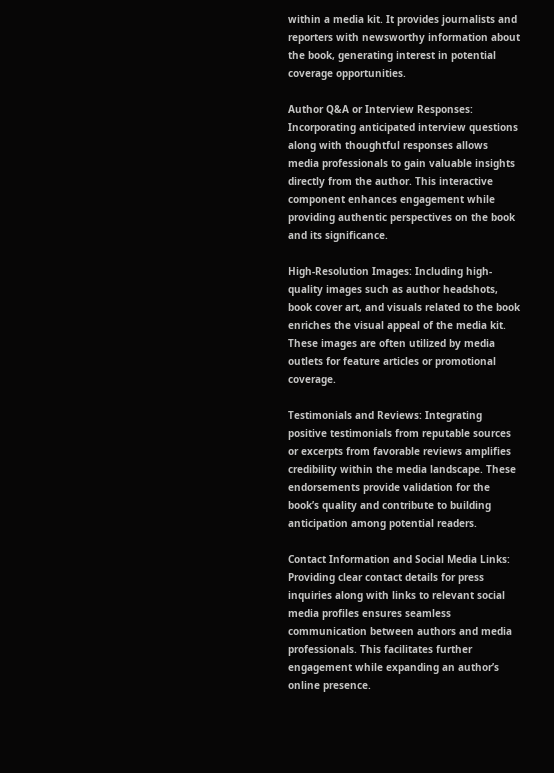within a media kit. It provides journalists and reporters with newsworthy information about the book, generating interest in potential coverage opportunities.

Author Q&A or Interview Responses: Incorporating anticipated interview questions along with thoughtful responses allows media professionals to gain valuable insights directly from the author. This interactive component enhances engagement while providing authentic perspectives on the book and its significance.

High-Resolution Images: Including high-quality images such as author headshots, book cover art, and visuals related to the book enriches the visual appeal of the media kit. These images are often utilized by media outlets for feature articles or promotional coverage.

Testimonials and Reviews: Integrating positive testimonials from reputable sources or excerpts from favorable reviews amplifies credibility within the media landscape. These endorsements provide validation for the book’s quality and contribute to building anticipation among potential readers.

Contact Information and Social Media Links: Providing clear contact details for press inquiries along with links to relevant social media profiles ensures seamless communication between authors and media professionals. This facilitates further engagement while expanding an author’s online presence.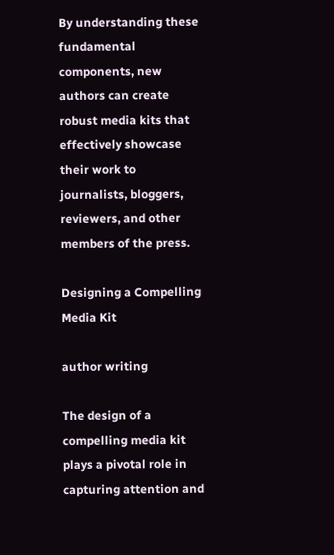By understanding these fundamental components, new authors can create robust media kits that effectively showcase their work to journalists, bloggers, reviewers, and other members of the press.

Designing a Compelling Media Kit

author writing

The design of a compelling media kit plays a pivotal role in capturing attention and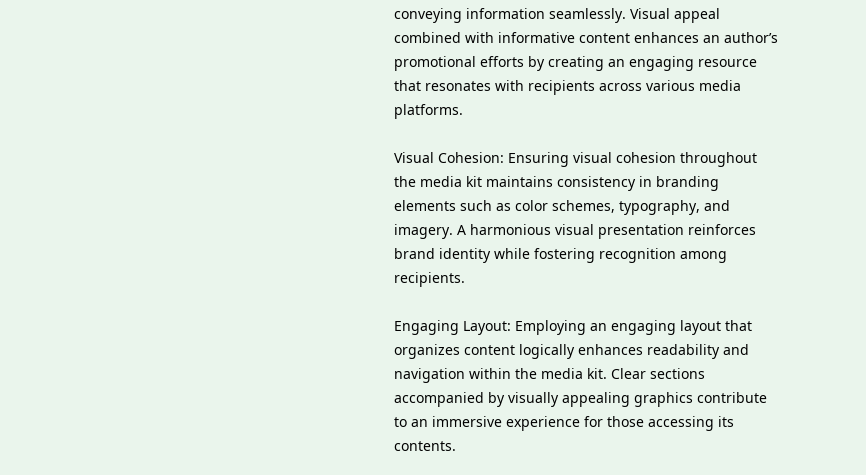conveying information seamlessly. Visual appeal combined with informative content enhances an author’s promotional efforts by creating an engaging resource that resonates with recipients across various media platforms.

Visual Cohesion: Ensuring visual cohesion throughout the media kit maintains consistency in branding elements such as color schemes, typography, and imagery. A harmonious visual presentation reinforces brand identity while fostering recognition among recipients.

Engaging Layout: Employing an engaging layout that organizes content logically enhances readability and navigation within the media kit. Clear sections accompanied by visually appealing graphics contribute to an immersive experience for those accessing its contents.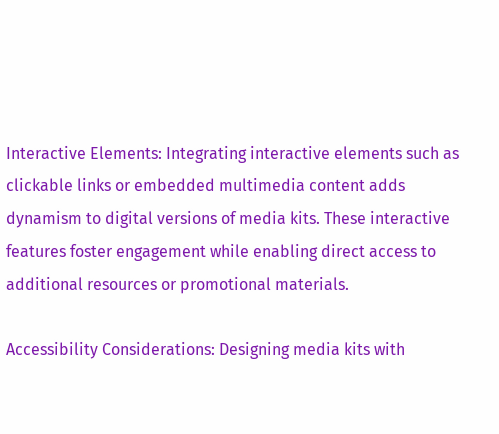Interactive Elements: Integrating interactive elements such as clickable links or embedded multimedia content adds dynamism to digital versions of media kits. These interactive features foster engagement while enabling direct access to additional resources or promotional materials.

Accessibility Considerations: Designing media kits with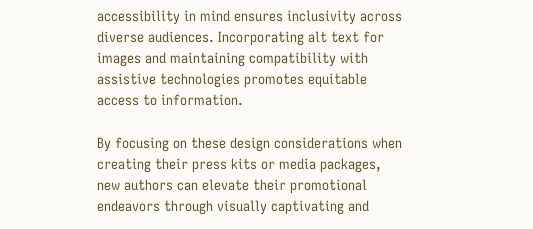accessibility in mind ensures inclusivity across diverse audiences. Incorporating alt text for images and maintaining compatibility with assistive technologies promotes equitable access to information.

By focusing on these design considerations when creating their press kits or media packages, new authors can elevate their promotional endeavors through visually captivating and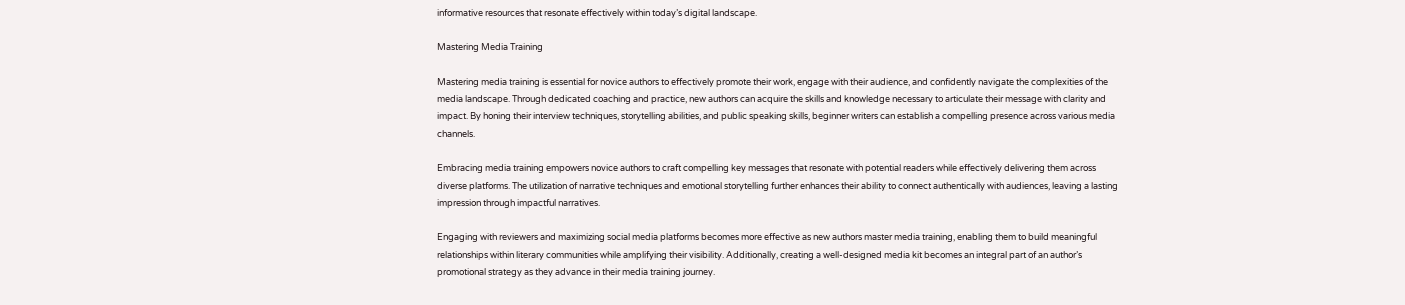informative resources that resonate effectively within today’s digital landscape.

Mastering Media Training

Mastering media training is essential for novice authors to effectively promote their work, engage with their audience, and confidently navigate the complexities of the media landscape. Through dedicated coaching and practice, new authors can acquire the skills and knowledge necessary to articulate their message with clarity and impact. By honing their interview techniques, storytelling abilities, and public speaking skills, beginner writers can establish a compelling presence across various media channels.

Embracing media training empowers novice authors to craft compelling key messages that resonate with potential readers while effectively delivering them across diverse platforms. The utilization of narrative techniques and emotional storytelling further enhances their ability to connect authentically with audiences, leaving a lasting impression through impactful narratives.

Engaging with reviewers and maximizing social media platforms becomes more effective as new authors master media training, enabling them to build meaningful relationships within literary communities while amplifying their visibility. Additionally, creating a well-designed media kit becomes an integral part of an author’s promotional strategy as they advance in their media training journey.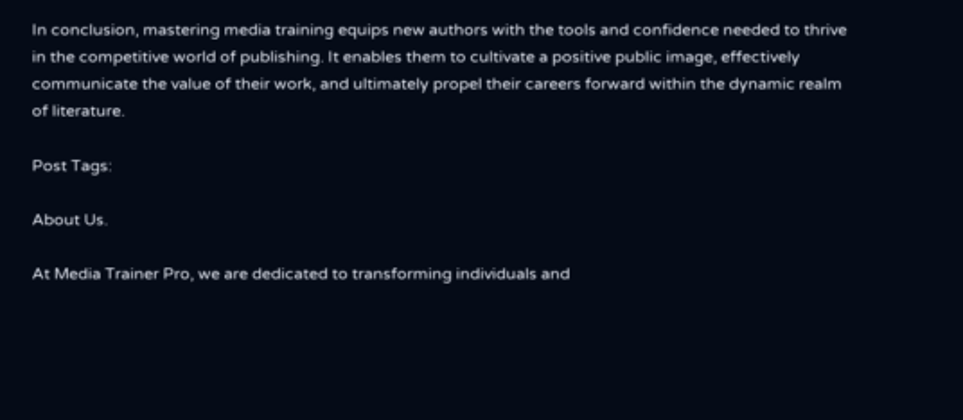In conclusion, mastering media training equips new authors with the tools and confidence needed to thrive in the competitive world of publishing. It enables them to cultivate a positive public image, effectively communicate the value of their work, and ultimately propel their careers forward within the dynamic realm of literature.

Post Tags:

About Us.

At Media Trainer Pro, we are dedicated to transforming individuals and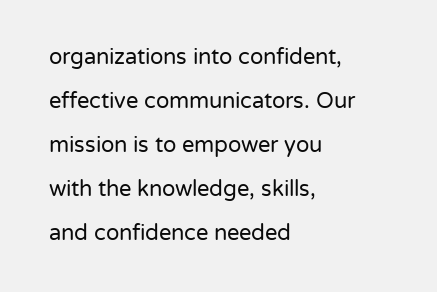organizations into confident, effective communicators. Our mission is to empower you with the knowledge, skills, and confidence needed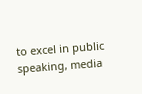to excel in public speaking, media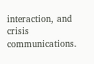interaction, and crisis communications.